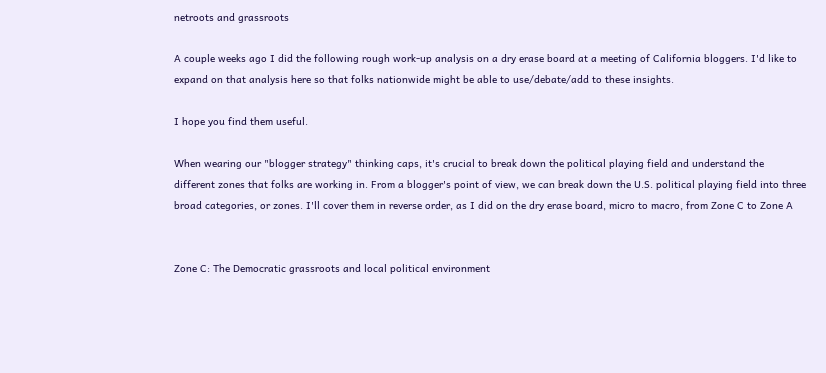netroots and grassroots

A couple weeks ago I did the following rough work-up analysis on a dry erase board at a meeting of California bloggers. I'd like to expand on that analysis here so that folks nationwide might be able to use/debate/add to these insights.

I hope you find them useful.

When wearing our "blogger strategy" thinking caps, it's crucial to break down the political playing field and understand the different zones that folks are working in. From a blogger's point of view, we can break down the U.S. political playing field into three broad categories, or zones. I'll cover them in reverse order, as I did on the dry erase board, micro to macro, from Zone C to Zone A


Zone C: The Democratic grassroots and local political environment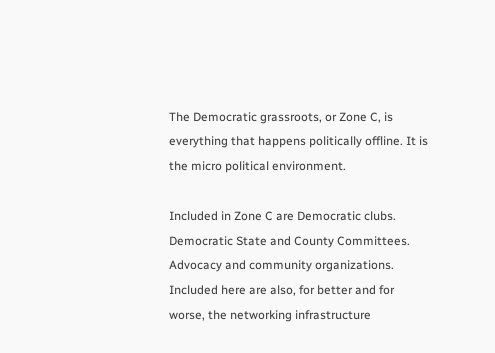The Democratic grassroots, or Zone C, is everything that happens politically offline. It is the micro political environment.

Included in Zone C are Democratic clubs. Democratic State and County Committees. Advocacy and community organizations. Included here are also, for better and for worse, the networking infrastructure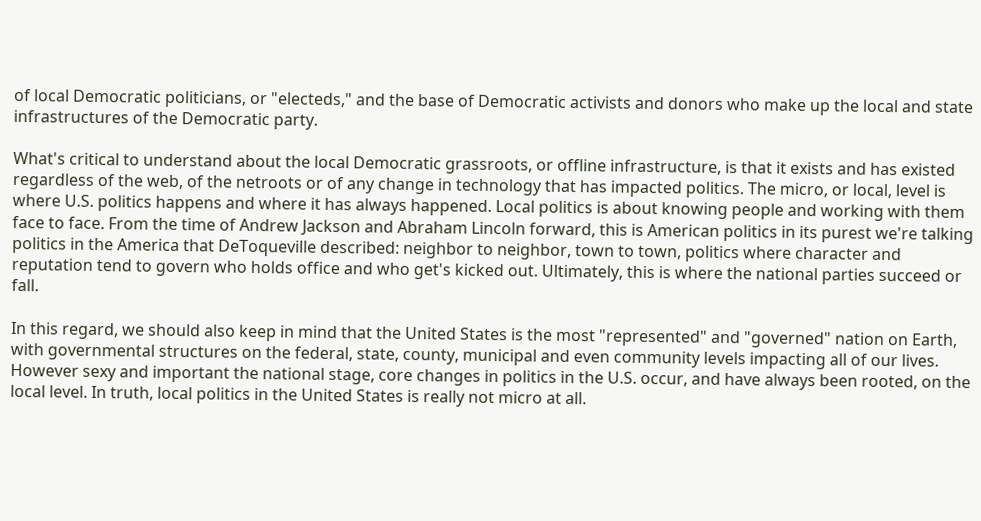of local Democratic politicians, or "electeds," and the base of Democratic activists and donors who make up the local and state infrastructures of the Democratic party.

What's critical to understand about the local Democratic grassroots, or offline infrastructure, is that it exists and has existed regardless of the web, of the netroots or of any change in technology that has impacted politics. The micro, or local, level is where U.S. politics happens and where it has always happened. Local politics is about knowing people and working with them face to face. From the time of Andrew Jackson and Abraham Lincoln forward, this is American politics in its purest we're talking politics in the America that DeToqueville described: neighbor to neighbor, town to town, politics where character and reputation tend to govern who holds office and who get's kicked out. Ultimately, this is where the national parties succeed or fall.

In this regard, we should also keep in mind that the United States is the most "represented" and "governed" nation on Earth, with governmental structures on the federal, state, county, municipal and even community levels impacting all of our lives. However sexy and important the national stage, core changes in politics in the U.S. occur, and have always been rooted, on the local level. In truth, local politics in the United States is really not micro at all.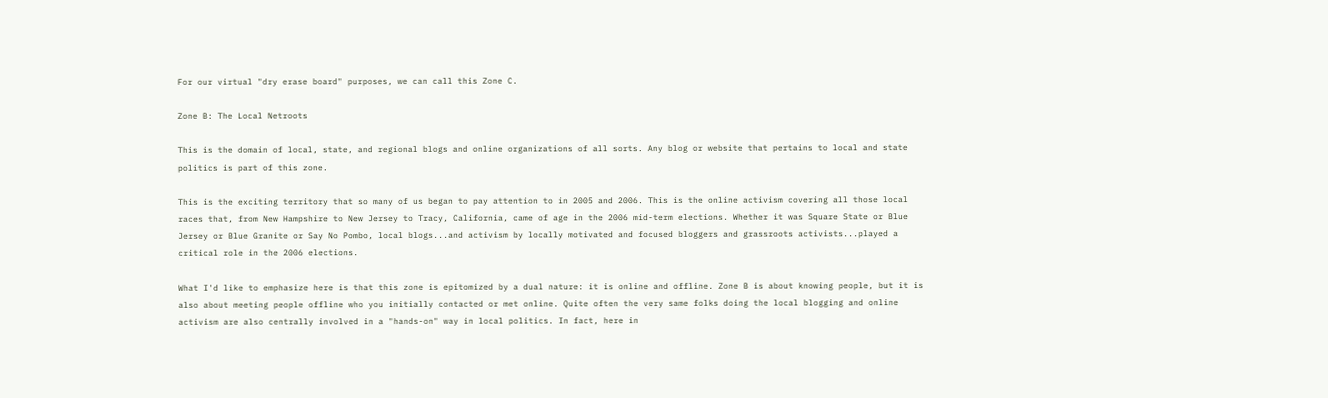For our virtual "dry erase board" purposes, we can call this Zone C.

Zone B: The Local Netroots

This is the domain of local, state, and regional blogs and online organizations of all sorts. Any blog or website that pertains to local and state politics is part of this zone.

This is the exciting territory that so many of us began to pay attention to in 2005 and 2006. This is the online activism covering all those local races that, from New Hampshire to New Jersey to Tracy, California, came of age in the 2006 mid-term elections. Whether it was Square State or Blue Jersey or Blue Granite or Say No Pombo, local blogs...and activism by locally motivated and focused bloggers and grassroots activists...played a critical role in the 2006 elections.

What I'd like to emphasize here is that this zone is epitomized by a dual nature: it is online and offline. Zone B is about knowing people, but it is also about meeting people offline who you initially contacted or met online. Quite often the very same folks doing the local blogging and online activism are also centrally involved in a "hands-on" way in local politics. In fact, here in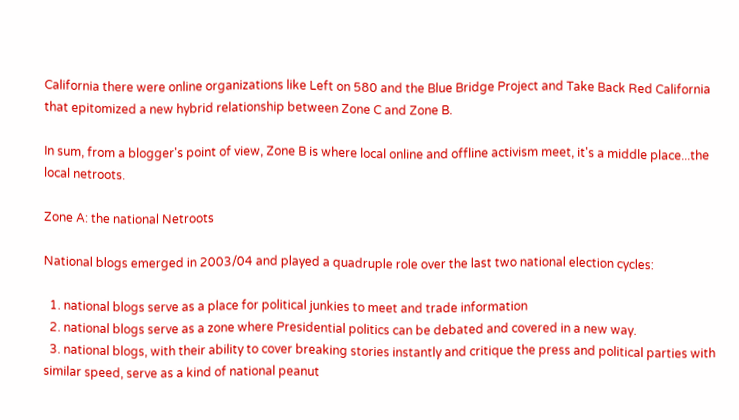California there were online organizations like Left on 580 and the Blue Bridge Project and Take Back Red California that epitomized a new hybrid relationship between Zone C and Zone B.

In sum, from a blogger's point of view, Zone B is where local online and offline activism meet, it's a middle place...the local netroots.

Zone A: the national Netroots

National blogs emerged in 2003/04 and played a quadruple role over the last two national election cycles:

  1. national blogs serve as a place for political junkies to meet and trade information
  2. national blogs serve as a zone where Presidential politics can be debated and covered in a new way.
  3. national blogs, with their ability to cover breaking stories instantly and critique the press and political parties with similar speed, serve as a kind of national peanut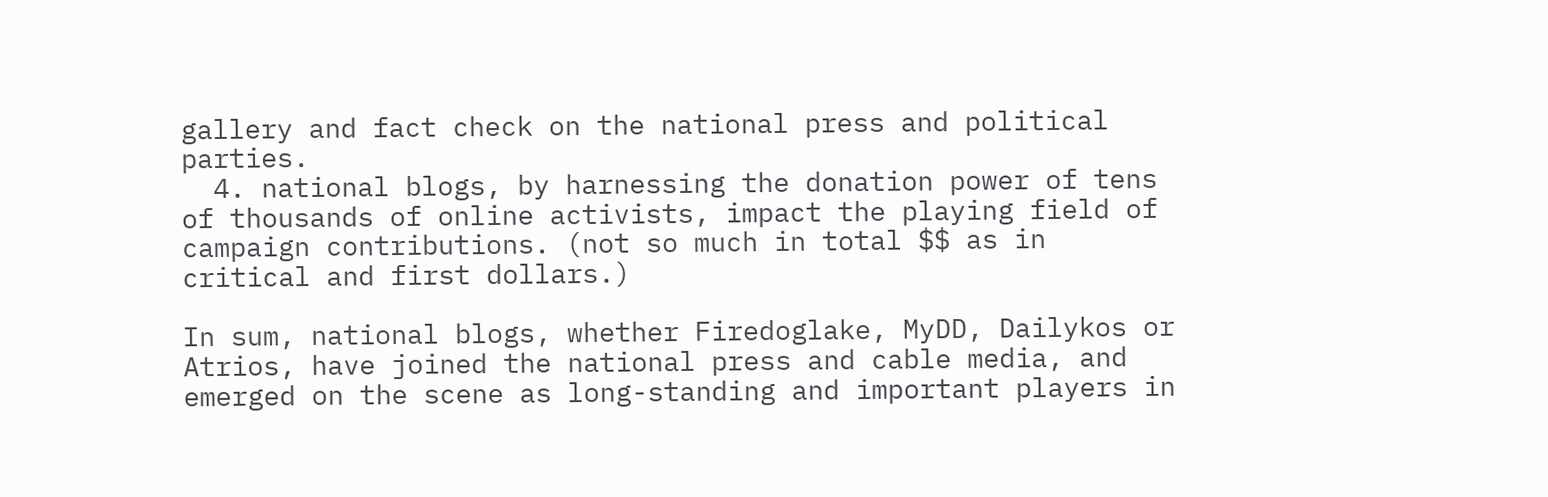gallery and fact check on the national press and political parties.
  4. national blogs, by harnessing the donation power of tens of thousands of online activists, impact the playing field of campaign contributions. (not so much in total $$ as in critical and first dollars.)

In sum, national blogs, whether Firedoglake, MyDD, Dailykos or Atrios, have joined the national press and cable media, and emerged on the scene as long-standing and important players in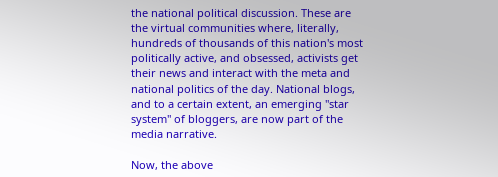the national political discussion. These are the virtual communities where, literally, hundreds of thousands of this nation's most politically active, and obsessed, activists get their news and interact with the meta and national politics of the day. National blogs, and to a certain extent, an emerging "star system" of bloggers, are now part of the media narrative.

Now, the above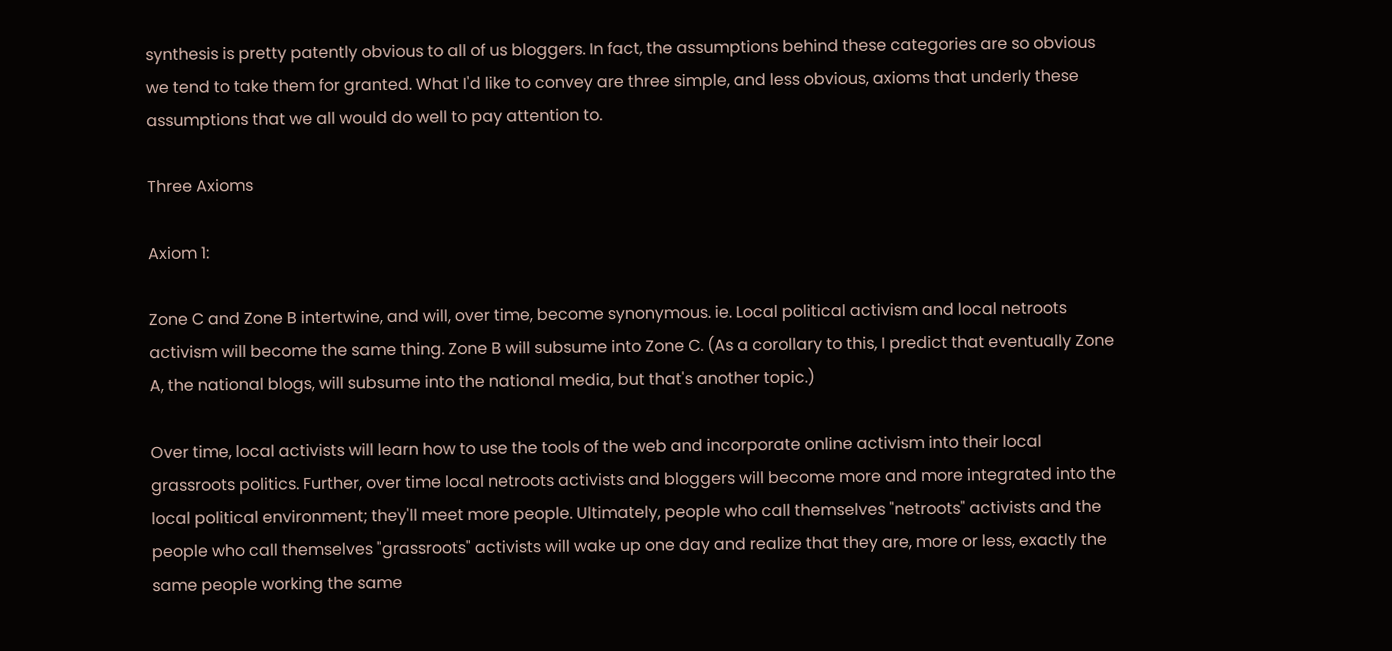synthesis is pretty patently obvious to all of us bloggers. In fact, the assumptions behind these categories are so obvious we tend to take them for granted. What I'd like to convey are three simple, and less obvious, axioms that underly these assumptions that we all would do well to pay attention to.

Three Axioms

Axiom 1:

Zone C and Zone B intertwine, and will, over time, become synonymous. ie. Local political activism and local netroots activism will become the same thing. Zone B will subsume into Zone C. (As a corollary to this, I predict that eventually Zone A, the national blogs, will subsume into the national media, but that's another topic.)

Over time, local activists will learn how to use the tools of the web and incorporate online activism into their local grassroots politics. Further, over time local netroots activists and bloggers will become more and more integrated into the local political environment; they'll meet more people. Ultimately, people who call themselves "netroots" activists and the people who call themselves "grassroots" activists will wake up one day and realize that they are, more or less, exactly the same people working the same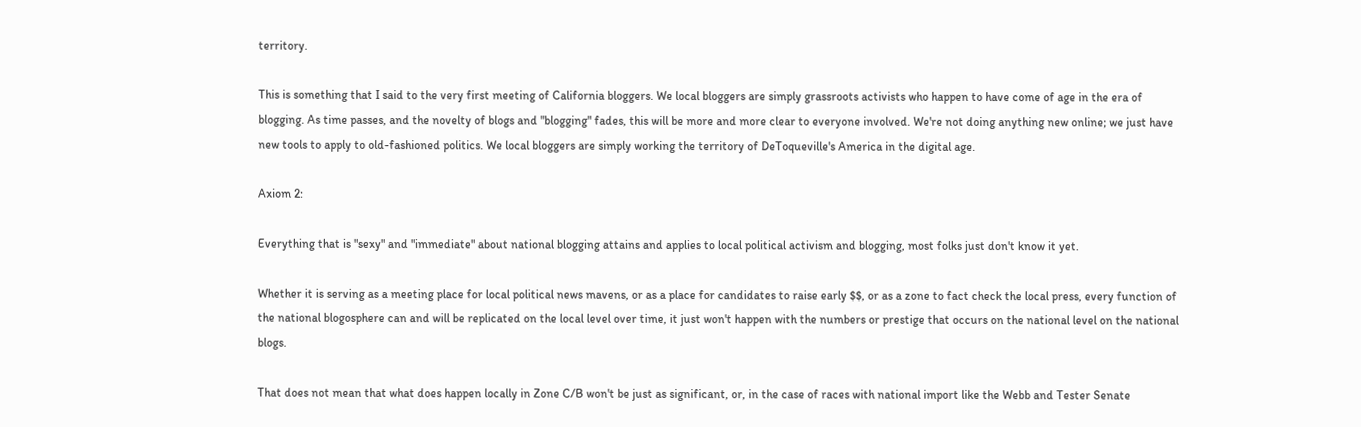territory.

This is something that I said to the very first meeting of California bloggers. We local bloggers are simply grassroots activists who happen to have come of age in the era of blogging. As time passes, and the novelty of blogs and "blogging" fades, this will be more and more clear to everyone involved. We're not doing anything new online; we just have new tools to apply to old-fashioned politics. We local bloggers are simply working the territory of DeToqueville's America in the digital age.

Axiom 2:

Everything that is "sexy" and "immediate" about national blogging attains and applies to local political activism and blogging, most folks just don't know it yet.

Whether it is serving as a meeting place for local political news mavens, or as a place for candidates to raise early $$, or as a zone to fact check the local press, every function of the national blogosphere can and will be replicated on the local level over time, it just won't happen with the numbers or prestige that occurs on the national level on the national blogs.

That does not mean that what does happen locally in Zone C/B won't be just as significant, or, in the case of races with national import like the Webb and Tester Senate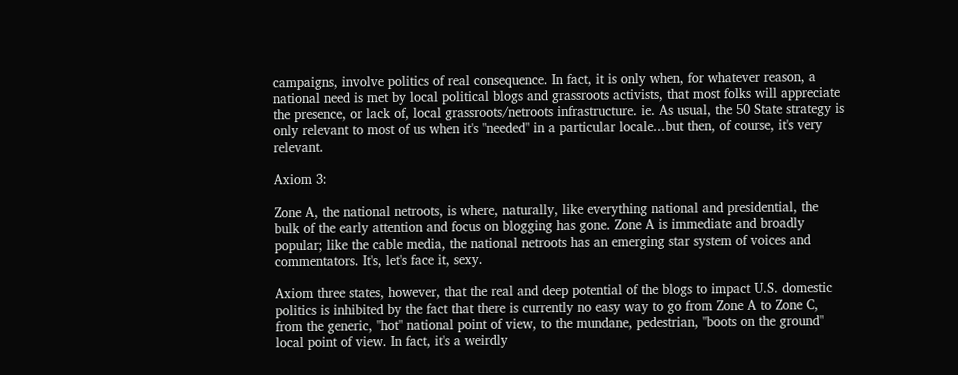campaigns, involve politics of real consequence. In fact, it is only when, for whatever reason, a national need is met by local political blogs and grassroots activists, that most folks will appreciate the presence, or lack of, local grassroots/netroots infrastructure. ie. As usual, the 50 State strategy is only relevant to most of us when it's "needed" in a particular locale...but then, of course, it's very relevant.

Axiom 3:

Zone A, the national netroots, is where, naturally, like everything national and presidential, the bulk of the early attention and focus on blogging has gone. Zone A is immediate and broadly popular; like the cable media, the national netroots has an emerging star system of voices and commentators. It's, let's face it, sexy.

Axiom three states, however, that the real and deep potential of the blogs to impact U.S. domestic politics is inhibited by the fact that there is currently no easy way to go from Zone A to Zone C, from the generic, "hot" national point of view, to the mundane, pedestrian, "boots on the ground" local point of view. In fact, it's a weirdly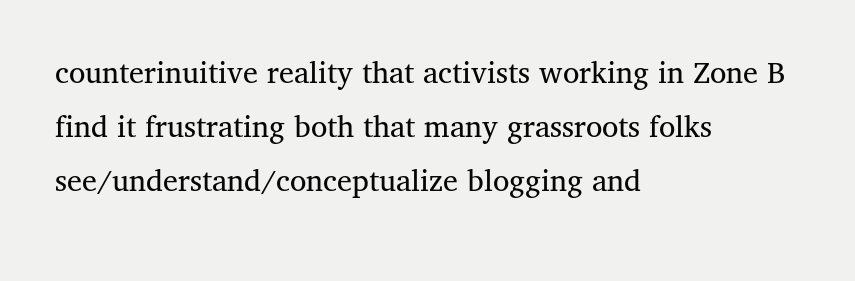counterinuitive reality that activists working in Zone B find it frustrating both that many grassroots folks see/understand/conceptualize blogging and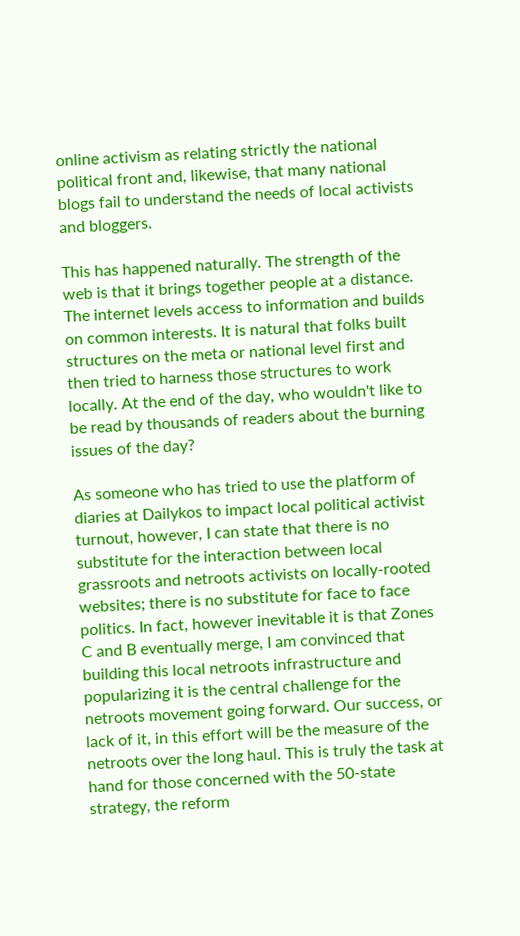online activism as relating strictly the national political front and, likewise, that many national blogs fail to understand the needs of local activists and bloggers.

This has happened naturally. The strength of the web is that it brings together people at a distance. The internet levels access to information and builds on common interests. It is natural that folks built structures on the meta or national level first and then tried to harness those structures to work locally. At the end of the day, who wouldn't like to be read by thousands of readers about the burning issues of the day?

As someone who has tried to use the platform of diaries at Dailykos to impact local political activist turnout, however, I can state that there is no substitute for the interaction between local grassroots and netroots activists on locally-rooted websites; there is no substitute for face to face politics. In fact, however inevitable it is that Zones C and B eventually merge, I am convinced that building this local netroots infrastructure and popularizing it is the central challenge for the netroots movement going forward. Our success, or lack of it, in this effort will be the measure of the netroots over the long haul. This is truly the task at hand for those concerned with the 50-state strategy, the reform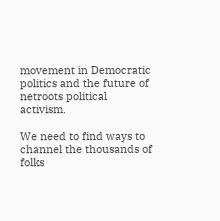movement in Democratic politics and the future of netroots political activism.

We need to find ways to channel the thousands of folks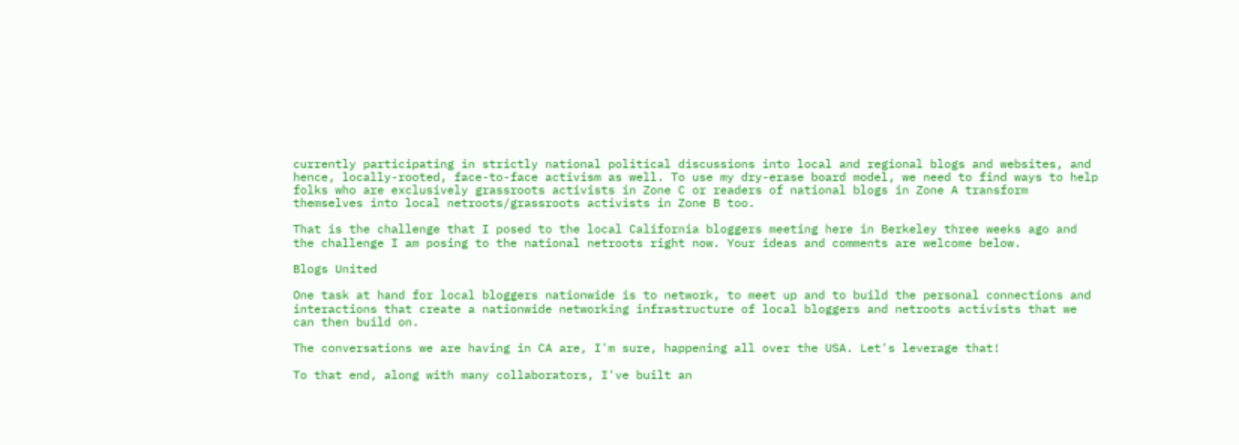currently participating in strictly national political discussions into local and regional blogs and websites, and hence, locally-rooted, face-to-face activism as well. To use my dry-erase board model, we need to find ways to help folks who are exclusively grassroots activists in Zone C or readers of national blogs in Zone A transform themselves into local netroots/grassroots activists in Zone B too.

That is the challenge that I posed to the local California bloggers meeting here in Berkeley three weeks ago and the challenge I am posing to the national netroots right now. Your ideas and comments are welcome below.

Blogs United

One task at hand for local bloggers nationwide is to network, to meet up and to build the personal connections and interactions that create a nationwide networking infrastructure of local bloggers and netroots activists that we can then build on.

The conversations we are having in CA are, I'm sure, happening all over the USA. Let's leverage that!

To that end, along with many collaborators, I've built an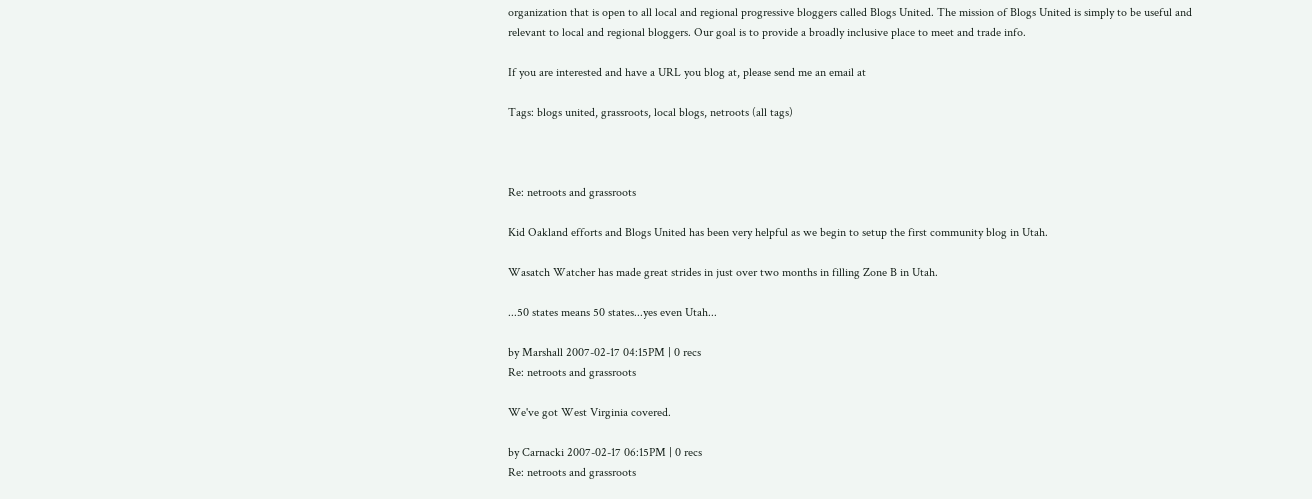organization that is open to all local and regional progressive bloggers called Blogs United. The mission of Blogs United is simply to be useful and relevant to local and regional bloggers. Our goal is to provide a broadly inclusive place to meet and trade info.

If you are interested and have a URL you blog at, please send me an email at

Tags: blogs united, grassroots, local blogs, netroots (all tags)



Re: netroots and grassroots

Kid Oakland efforts and Blogs United has been very helpful as we begin to setup the first community blog in Utah.

Wasatch Watcher has made great strides in just over two months in filling Zone B in Utah.

...50 states means 50 states...yes even Utah...

by Marshall 2007-02-17 04:15PM | 0 recs
Re: netroots and grassroots

We've got West Virginia covered.

by Carnacki 2007-02-17 06:15PM | 0 recs
Re: netroots and grassroots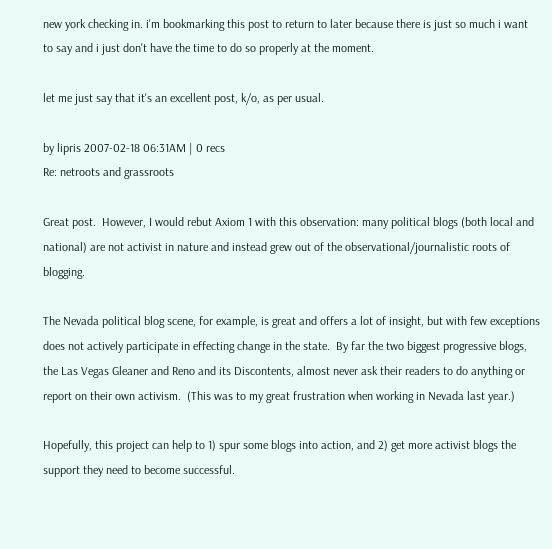new york checking in. i'm bookmarking this post to return to later because there is just so much i want to say and i just don't have the time to do so properly at the moment.

let me just say that it's an excellent post, k/o, as per usual.

by lipris 2007-02-18 06:31AM | 0 recs
Re: netroots and grassroots

Great post.  However, I would rebut Axiom 1 with this observation: many political blogs (both local and national) are not activist in nature and instead grew out of the observational/journalistic roots of blogging.

The Nevada political blog scene, for example, is great and offers a lot of insight, but with few exceptions does not actively participate in effecting change in the state.  By far the two biggest progressive blogs, the Las Vegas Gleaner and Reno and its Discontents, almost never ask their readers to do anything or report on their own activism.  (This was to my great frustration when working in Nevada last year.)

Hopefully, this project can help to 1) spur some blogs into action, and 2) get more activist blogs the support they need to become successful.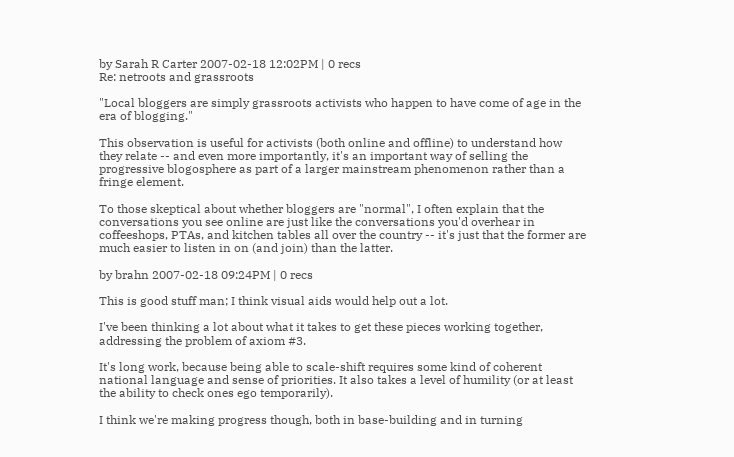by Sarah R Carter 2007-02-18 12:02PM | 0 recs
Re: netroots and grassroots

"Local bloggers are simply grassroots activists who happen to have come of age in the era of blogging."

This observation is useful for activists (both online and offline) to understand how they relate -- and even more importantly, it's an important way of selling the progressive blogosphere as part of a larger mainstream phenomenon rather than a fringe element.

To those skeptical about whether bloggers are "normal", I often explain that the conversations you see online are just like the conversations you'd overhear in coffeeshops, PTAs, and kitchen tables all over the country -- it's just that the former are much easier to listen in on (and join) than the latter.

by brahn 2007-02-18 09:24PM | 0 recs

This is good stuff man; I think visual aids would help out a lot.

I've been thinking a lot about what it takes to get these pieces working together, addressing the problem of axiom #3.

It's long work, because being able to scale-shift requires some kind of coherent national language and sense of priorities. It also takes a level of humility (or at least the ability to check ones ego temporarily).

I think we're making progress though, both in base-building and in turning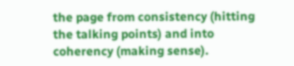the page from consistency (hitting the talking points) and into coherency (making sense).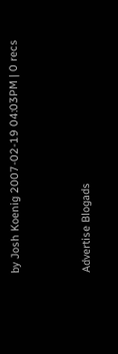by Josh Koenig 2007-02-19 04:03PM | 0 recs


Advertise Blogads